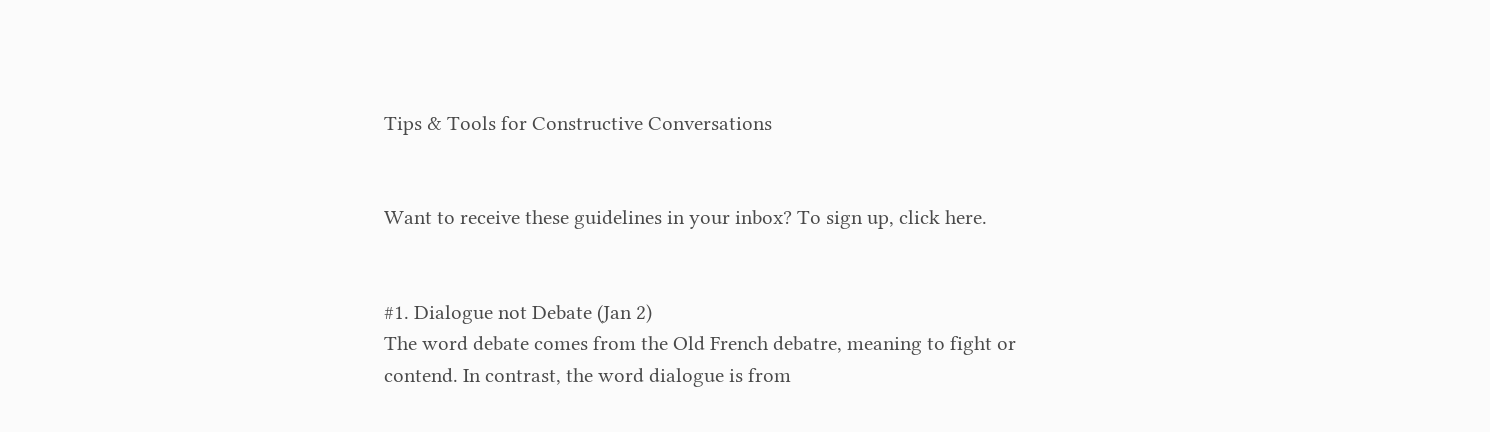Tips & Tools for Constructive Conversations


Want to receive these guidelines in your inbox? To sign up, click here.


#1. Dialogue not Debate (Jan 2)
The word debate comes from the Old French debatre, meaning to fight or contend. In contrast, the word dialogue is from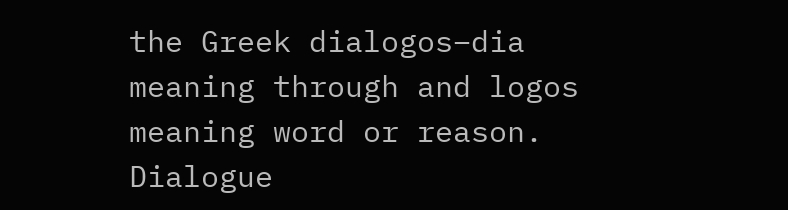the Greek dialogos–dia meaning through and logos meaning word or reason. Dialogue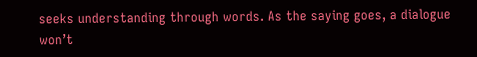seeks understanding through words. As the saying goes, a dialogue won’t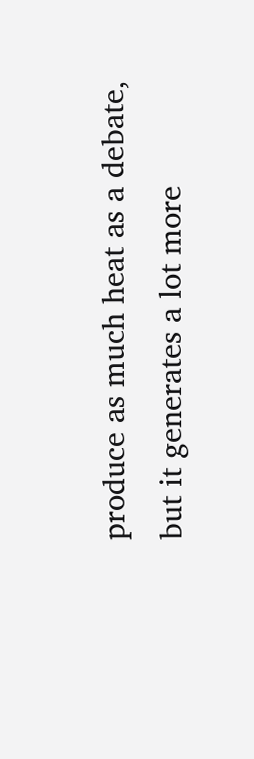produce as much heat as a debate, but it generates a lot more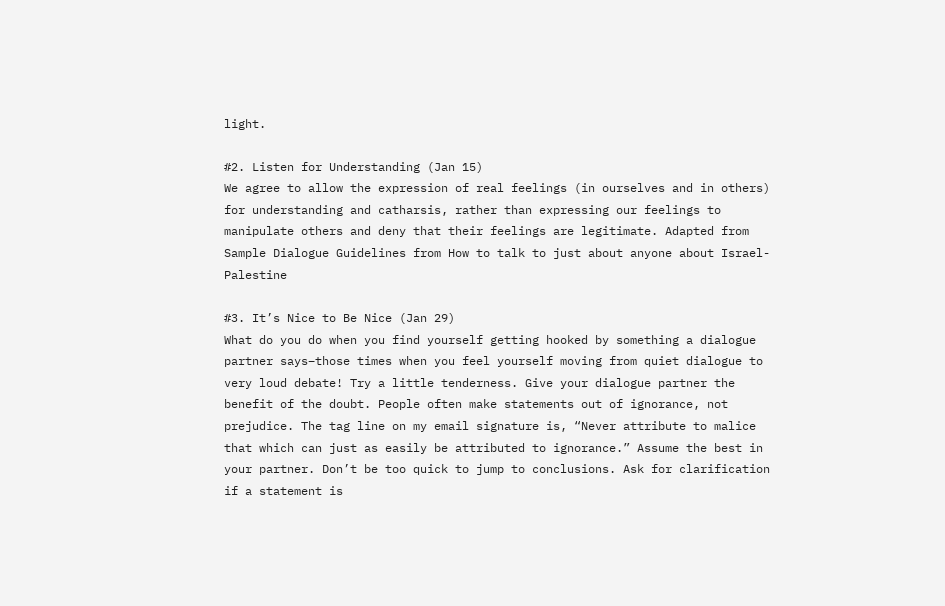light.

#2. Listen for Understanding (Jan 15)
We agree to allow the expression of real feelings (in ourselves and in others) for understanding and catharsis, rather than expressing our feelings to manipulate others and deny that their feelings are legitimate. Adapted from Sample Dialogue Guidelines from How to talk to just about anyone about Israel-Palestine

#3. It’s Nice to Be Nice (Jan 29)
What do you do when you find yourself getting hooked by something a dialogue partner says–those times when you feel yourself moving from quiet dialogue to very loud debate! Try a little tenderness. Give your dialogue partner the benefit of the doubt. People often make statements out of ignorance, not prejudice. The tag line on my email signature is, “Never attribute to malice that which can just as easily be attributed to ignorance.” Assume the best in your partner. Don’t be too quick to jump to conclusions. Ask for clarification if a statement is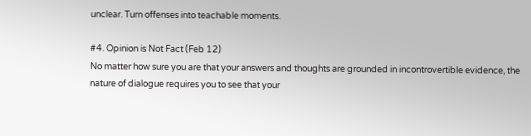unclear. Turn offenses into teachable moments.

#4. Opinion is Not Fact (Feb 12)
No matter how sure you are that your answers and thoughts are grounded in incontrovertible evidence, the nature of dialogue requires you to see that your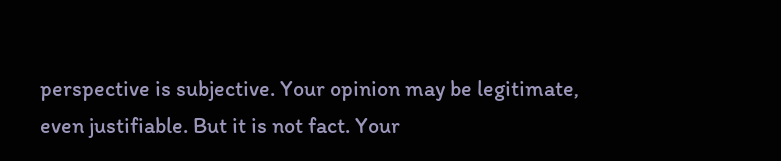perspective is subjective. Your opinion may be legitimate, even justifiable. But it is not fact. Your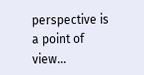perspective is a point of view…